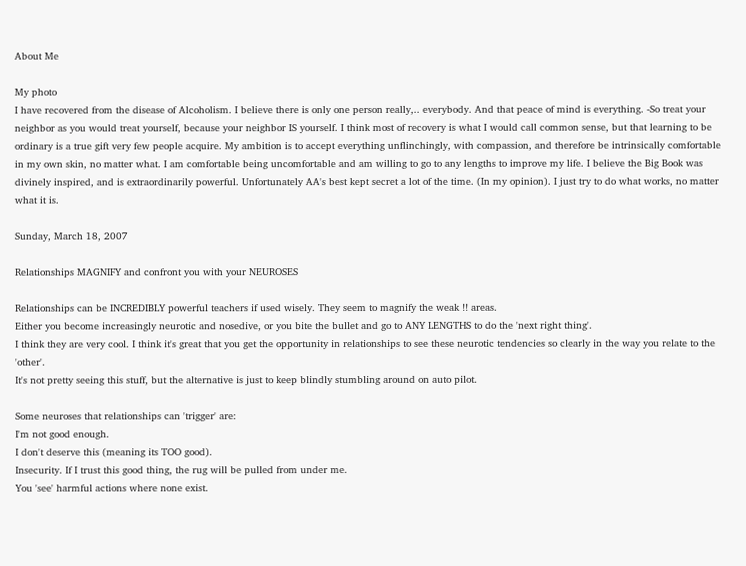About Me

My photo
I have recovered from the disease of Alcoholism. I believe there is only one person really,.. everybody. And that peace of mind is everything. -So treat your neighbor as you would treat yourself, because your neighbor IS yourself. I think most of recovery is what I would call common sense, but that learning to be ordinary is a true gift very few people acquire. My ambition is to accept everything unflinchingly, with compassion, and therefore be intrinsically comfortable in my own skin, no matter what. I am comfortable being uncomfortable and am willing to go to any lengths to improve my life. I believe the Big Book was divinely inspired, and is extraordinarily powerful. Unfortunately AA's best kept secret a lot of the time. (In my opinion). I just try to do what works, no matter what it is.

Sunday, March 18, 2007

Relationships MAGNIFY and confront you with your NEUROSES

Relationships can be INCREDIBLY powerful teachers if used wisely. They seem to magnify the weak !! areas.
Either you become increasingly neurotic and nosedive, or you bite the bullet and go to ANY LENGTHS to do the 'next right thing'.
I think they are very cool. I think it's great that you get the opportunity in relationships to see these neurotic tendencies so clearly in the way you relate to the 'other'.
It's not pretty seeing this stuff, but the alternative is just to keep blindly stumbling around on auto pilot.

Some neuroses that relationships can 'trigger' are:
I'm not good enough.
I don't deserve this (meaning its TOO good).
Insecurity. If I trust this good thing, the rug will be pulled from under me.
You 'see' harmful actions where none exist.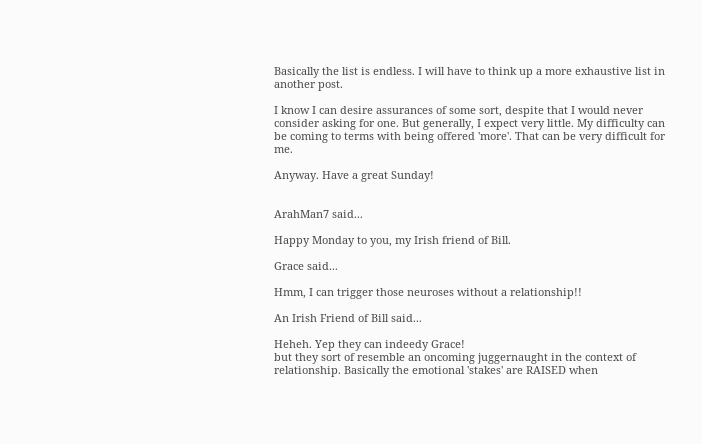Basically the list is endless. I will have to think up a more exhaustive list in another post.

I know I can desire assurances of some sort, despite that I would never consider asking for one. But generally, I expect very little. My difficulty can be coming to terms with being offered 'more'. That can be very difficult for me.

Anyway. Have a great Sunday!


ArahMan7 said...

Happy Monday to you, my Irish friend of Bill.

Grace said...

Hmm, I can trigger those neuroses without a relationship!!

An Irish Friend of Bill said...

Heheh. Yep they can indeedy Grace!
but they sort of resemble an oncoming juggernaught in the context of relationship. Basically the emotional 'stakes' are RAISED when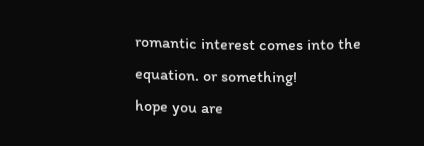romantic interest comes into the equation. or something!
hope you are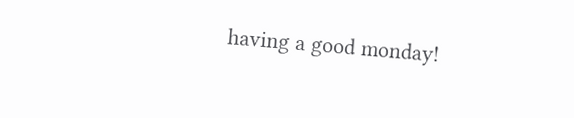having a good monday!